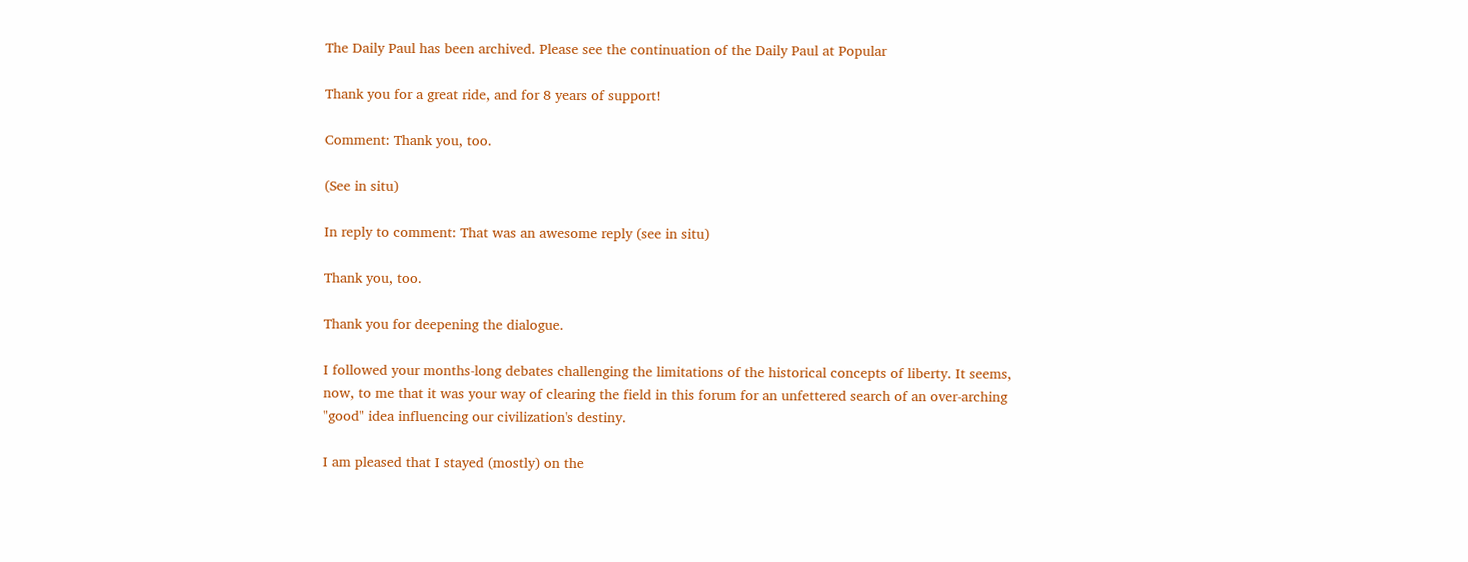The Daily Paul has been archived. Please see the continuation of the Daily Paul at Popular

Thank you for a great ride, and for 8 years of support!

Comment: Thank you, too.

(See in situ)

In reply to comment: That was an awesome reply (see in situ)

Thank you, too.

Thank you for deepening the dialogue.

I followed your months-long debates challenging the limitations of the historical concepts of liberty. It seems, now, to me that it was your way of clearing the field in this forum for an unfettered search of an over-arching "good" idea influencing our civilization's destiny.

I am pleased that I stayed (mostly) on the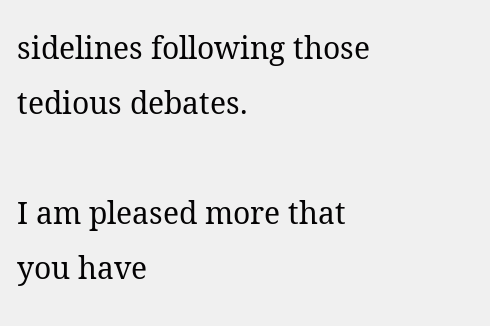sidelines following those tedious debates.

I am pleased more that you have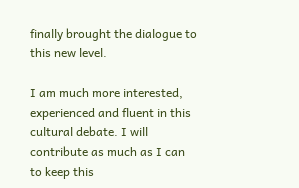finally brought the dialogue to this new level.

I am much more interested, experienced and fluent in this cultural debate. I will contribute as much as I can to keep this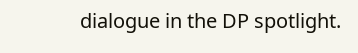dialogue in the DP spotlight.